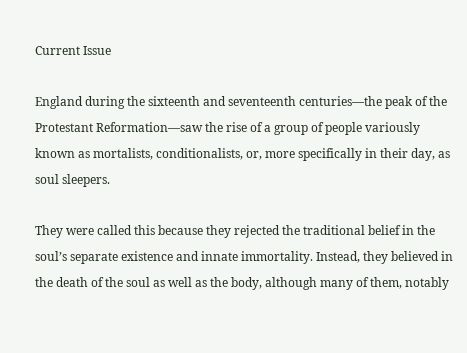Current Issue

England during the sixteenth and seventeenth centuries—the peak of the Protestant Reformation—saw the rise of a group of people variously known as mortalists, conditionalists, or, more specifically in their day, as soul sleepers.

They were called this because they rejected the traditional belief in the soul’s separate existence and innate immortality. Instead, they believed in the death of the soul as well as the body, although many of them, notably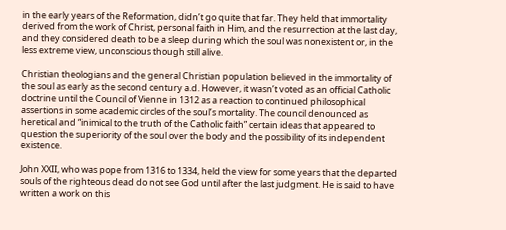in the early years of the Reformation, didn’t go quite that far. They held that immortality derived from the work of Christ, personal faith in Him, and the resurrection at the last day, and they considered death to be a sleep during which the soul was nonexistent or, in the less extreme view, unconscious though still alive.

Christian theologians and the general Christian population believed in the immortality of the soul as early as the second century a.d. However, it wasn’t voted as an official Catholic doctrine until the Council of Vienne in 1312 as a reaction to continued philosophical assertions in some academic circles of the soul’s mortality. The council denounced as heretical and “inimical to the truth of the Catholic faith” certain ideas that appeared to question the superiority of the soul over the body and the possibility of its independent existence.

John XXII, who was pope from 1316 to 1334, held the view for some years that the departed souls of the righteous dead do not see God until after the last judgment. He is said to have written a work on this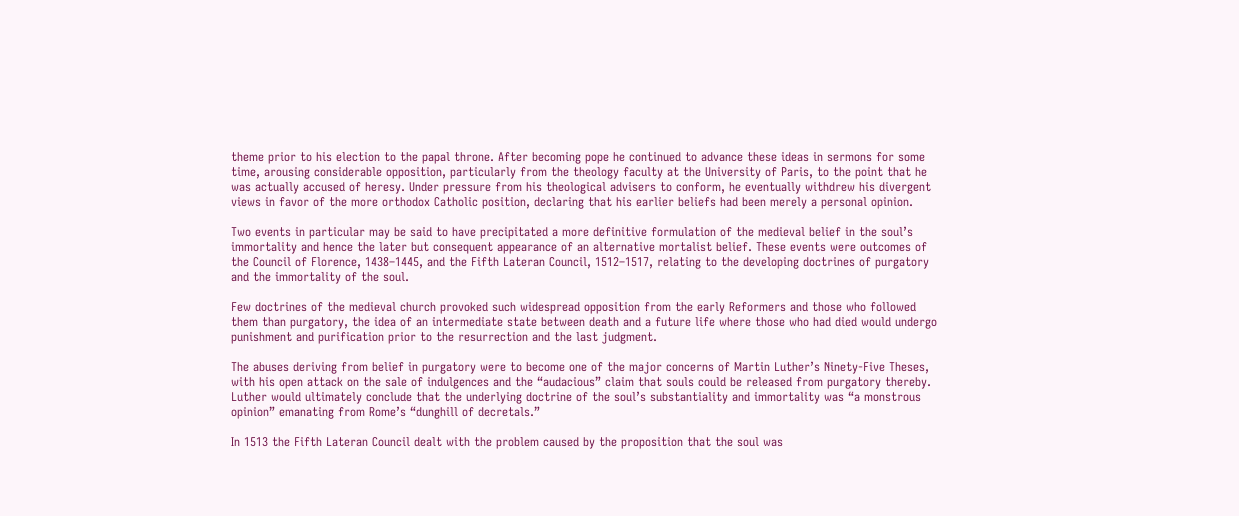theme prior to his election to the papal throne. After becoming pope he continued to advance these ideas in sermons for some time, arousing considerable opposition, particularly from the theology faculty at the University of Paris, to the point that he was actually accused of heresy. Under pressure from his theological advisers to conform, he eventually withdrew his divergent views in favor of the more orthodox Catholic position, declaring that his earlier beliefs had been merely a personal opinion.

Two events in particular may be said to have precipitated a more definitive formulation of the medieval belief in the soul’s immortality and hence the later but consequent appearance of an alternative mortalist belief. These events were outcomes of the Council of Florence, 1438–1445, and the Fifth Lateran Council, 1512–1517, relating to the developing doctrines of purgatory and the immortality of the soul.

Few doctrines of the medieval church provoked such widespread opposition from the early Reformers and those who followed them than purgatory, the idea of an intermediate state between death and a future life where those who had died would undergo punishment and purification prior to the resurrection and the last judgment.

The abuses deriving from belief in purgatory were to become one of the major concerns of Martin Luther’s Ninety-Five Theses, with his open attack on the sale of indulgences and the “audacious” claim that souls could be released from purgatory thereby. Luther would ultimately conclude that the underlying doctrine of the soul’s substantiality and immortality was “a monstrous opinion” emanating from Rome’s “dunghill of decretals.”

In 1513 the Fifth Lateran Council dealt with the problem caused by the proposition that the soul was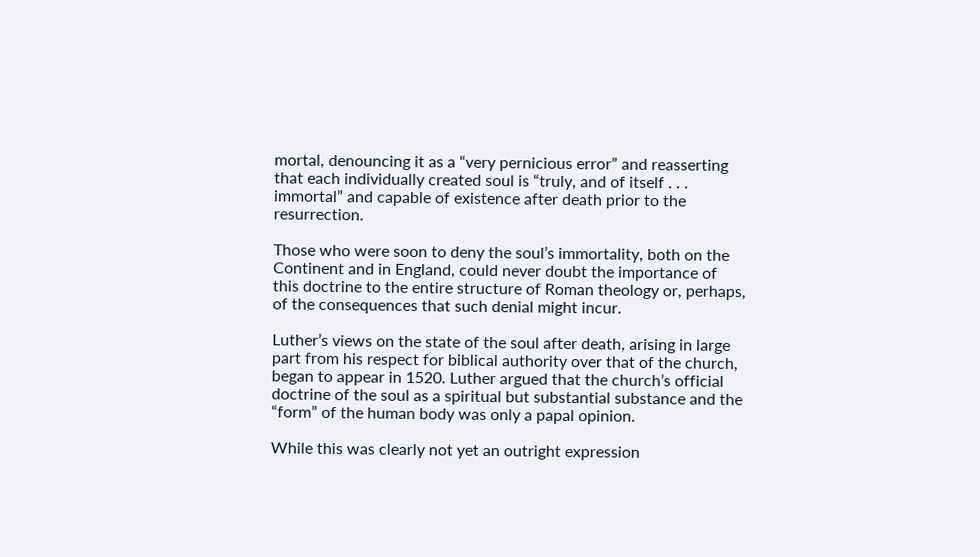mortal, denouncing it as a “very pernicious error” and reasserting that each individually created soul is “truly, and of itself . . . immortal” and capable of existence after death prior to the resurrection.

Those who were soon to deny the soul’s immortality, both on the Continent and in England, could never doubt the importance of this doctrine to the entire structure of Roman theology or, perhaps, of the consequences that such denial might incur.

Luther’s views on the state of the soul after death, arising in large part from his respect for biblical authority over that of the church, began to appear in 1520. Luther argued that the church’s official doctrine of the soul as a spiritual but substantial substance and the “form” of the human body was only a papal opinion.

While this was clearly not yet an outright expression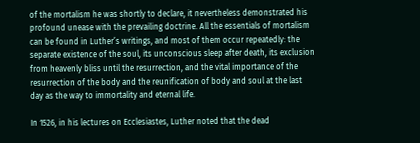of the mortalism he was shortly to declare, it nevertheless demonstrated his profound unease with the prevailing doctrine. All the essentials of mortalism can be found in Luther’s writings, and most of them occur repeatedly: the separate existence of the soul, its unconscious sleep after death, its exclusion from heavenly bliss until the resurrection, and the vital importance of the resurrection of the body and the reunification of body and soul at the last day as the way to immortality and eternal life.

In 1526, in his lectures on Ecclesiastes, Luther noted that the dead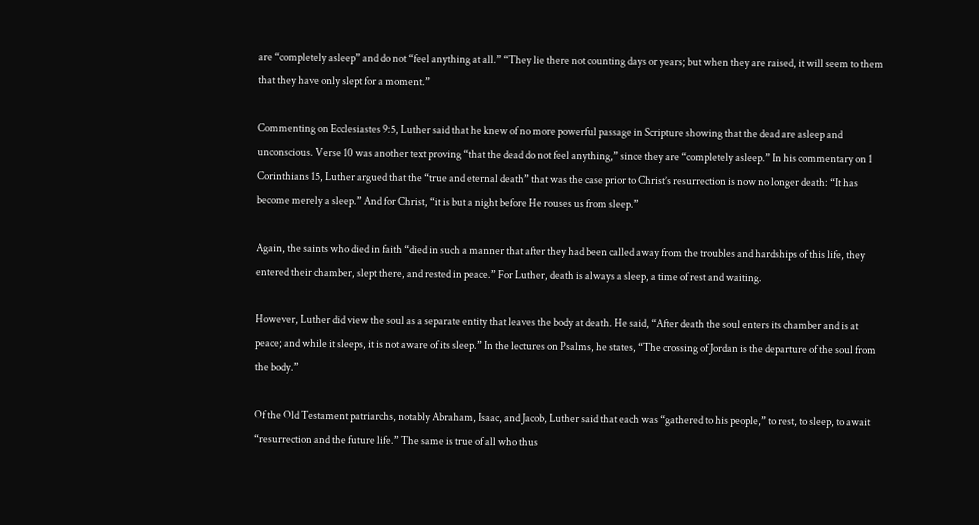are “completely asleep” and do not “feel anything at all.” “They lie there not counting days or years; but when they are raised, it will seem to them that they have only slept for a moment.”

Commenting on Ecclesiastes 9:5, Luther said that he knew of no more powerful passage in Scripture showing that the dead are asleep and unconscious. Verse 10 was another text proving “that the dead do not feel anything,” since they are “completely asleep.” In his commentary on 1 Corinthians 15, Luther argued that the “true and eternal death” that was the case prior to Christ’s resurrection is now no longer death: “It has become merely a sleep.” And for Christ, “it is but a night before He rouses us from sleep.”

Again, the saints who died in faith “died in such a manner that after they had been called away from the troubles and hardships of this life, they entered their chamber, slept there, and rested in peace.” For Luther, death is always a sleep, a time of rest and waiting.

However, Luther did view the soul as a separate entity that leaves the body at death. He said, “After death the soul enters its chamber and is at peace; and while it sleeps, it is not aware of its sleep.” In the lectures on Psalms, he states, “The crossing of Jordan is the departure of the soul from the body.”

Of the Old Testament patriarchs, notably Abraham, Isaac, and Jacob, Luther said that each was “gathered to his people,” to rest, to sleep, to await “resurrection and the future life.” The same is true of all who thus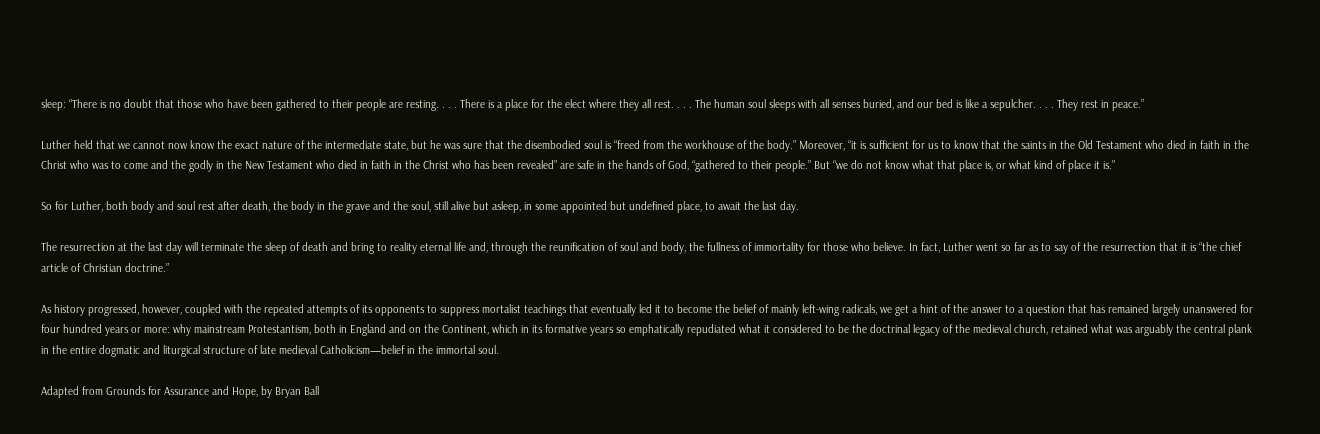sleep: “There is no doubt that those who have been gathered to their people are resting. . . . There is a place for the elect where they all rest. . . . The human soul sleeps with all senses buried, and our bed is like a sepulcher. . . . They rest in peace.”

Luther held that we cannot now know the exact nature of the intermediate state, but he was sure that the disembodied soul is “freed from the workhouse of the body.” Moreover, “it is sufficient for us to know that the saints in the Old Testament who died in faith in the Christ who was to come and the godly in the New Testament who died in faith in the Christ who has been revealed” are safe in the hands of God, “gathered to their people.” But “we do not know what that place is, or what kind of place it is.”

So for Luther, both body and soul rest after death, the body in the grave and the soul, still alive but asleep, in some appointed but undefined place, to await the last day.

The resurrection at the last day will terminate the sleep of death and bring to reality eternal life and, through the reunification of soul and body, the fullness of immortality for those who believe. In fact, Luther went so far as to say of the resurrection that it is “the chief article of Christian doctrine.”

As history progressed, however, coupled with the repeated attempts of its opponents to suppress mortalist teachings that eventually led it to become the belief of mainly left-wing radicals, we get a hint of the answer to a question that has remained largely unanswered for four hundred years or more: why mainstream Protestantism, both in England and on the Continent, which in its formative years so emphatically repudiated what it considered to be the doctrinal legacy of the medieval church, retained what was arguably the central plank in the entire dogmatic and liturgical structure of late medieval Catholicism—belief in the immortal soul.

Adapted from Grounds for Assurance and Hope, by Bryan Ball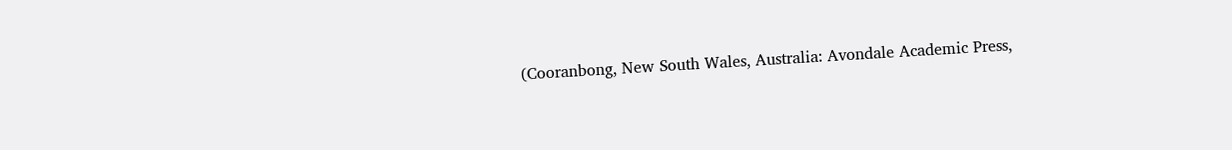(Cooranbong, New South Wales, Australia: Avondale Academic Press,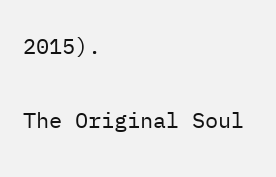2015).

The Original Soul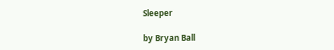Sleeper

by Bryan Ball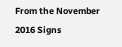From the November 2016 Signs